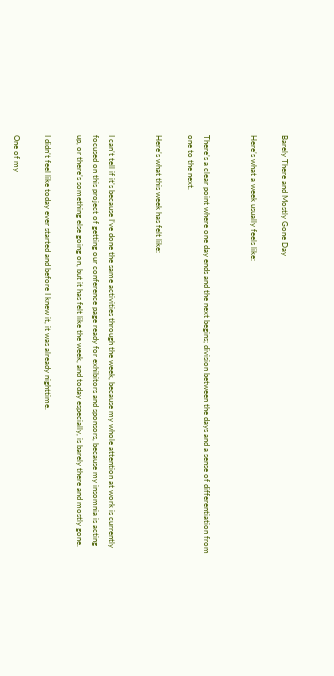Barely There and Mostly Gone Day

Here’s what a week usually feels like:


There’s a clear point where one day ends and the next begins; division between the days and a sense of differentiation from one to the next.

Here’s what this week has felt like:


I can’t tell if it’s because I’ve done the same activities through the week, because my whole attention at work is currently focused on this project of getting our conference page ready for exhibitors and sponsors, because my insomnia is acting up, or there’s something else going on, but it has felt like the week, and today especially, is barely there and mostly gone.

I didn’t feel like today ever started and before I knew it, it was already nighttime.

One of my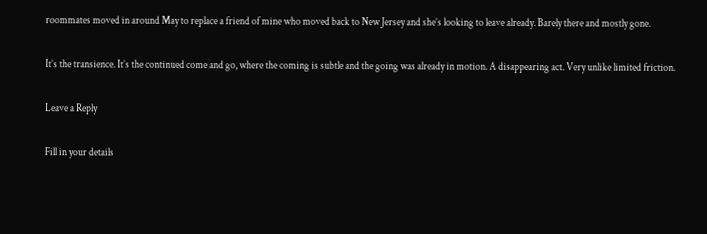roommates moved in around May to replace a friend of mine who moved back to New Jersey and she’s looking to leave already. Barely there and mostly gone.

It’s the transience. It’s the continued come and go, where the coming is subtle and the going was already in motion. A disappearing act. Very unlike limited friction.

Leave a Reply

Fill in your details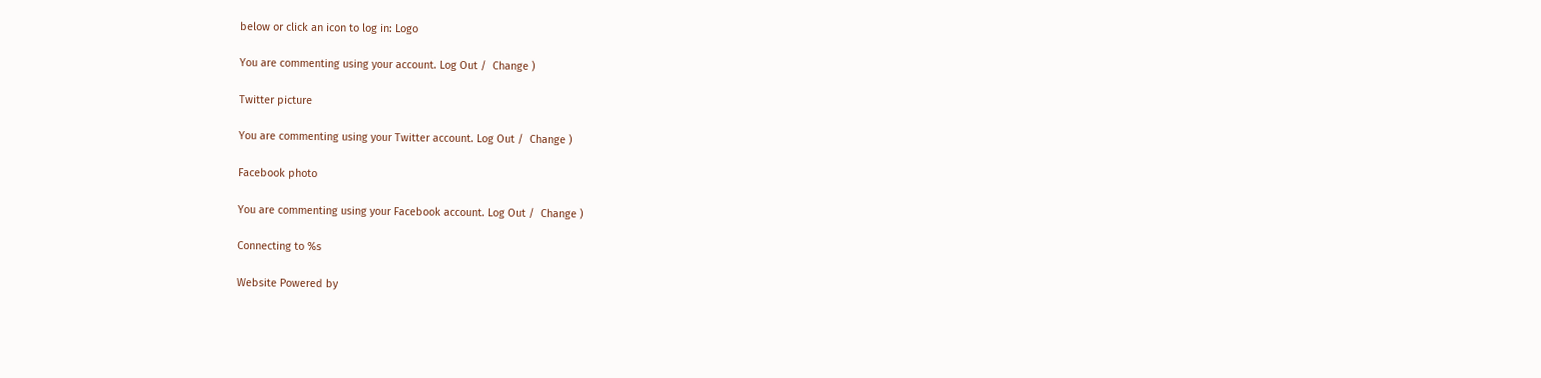below or click an icon to log in: Logo

You are commenting using your account. Log Out /  Change )

Twitter picture

You are commenting using your Twitter account. Log Out /  Change )

Facebook photo

You are commenting using your Facebook account. Log Out /  Change )

Connecting to %s

Website Powered by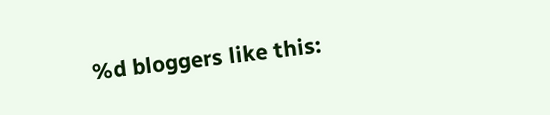%d bloggers like this: